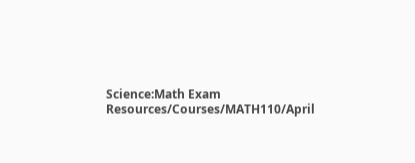Science:Math Exam Resources/Courses/MATH110/April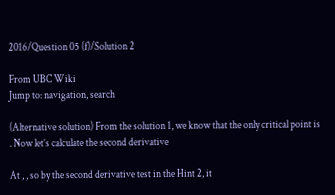2016/Question 05 (f)/Solution 2

From UBC Wiki
Jump to: navigation, search

(Alternative solution) From the solution 1, we know that the only critical point is . Now let’s calculate the second derivative

At , , so by the second derivative test in the Hint 2, it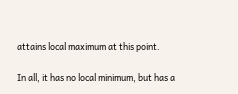attains local maximum at this point.

In all, it has no local minimum, but has a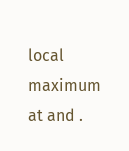local maximum at and .